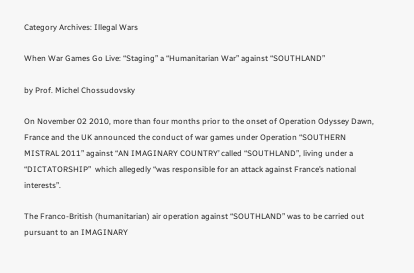Category Archives: Illegal Wars

When War Games Go Live: “Staging” a “Humanitarian War” against “SOUTHLAND”

by Prof. Michel Chossudovsky

On November 02 2010, more than four months prior to the onset of Operation Odyssey Dawn, France and the UK announced the conduct of war games under Operation “SOUTHERN MISTRAL 2011” against “AN IMAGINARY COUNTRY’ called “SOUTHLAND”, living under a “DICTATORSHIP”  which allegedly “was responsible for an attack against France’s national interests”.

The Franco-British (humanitarian) air operation against “SOUTHLAND” was to be carried out pursuant to an IMAGINARY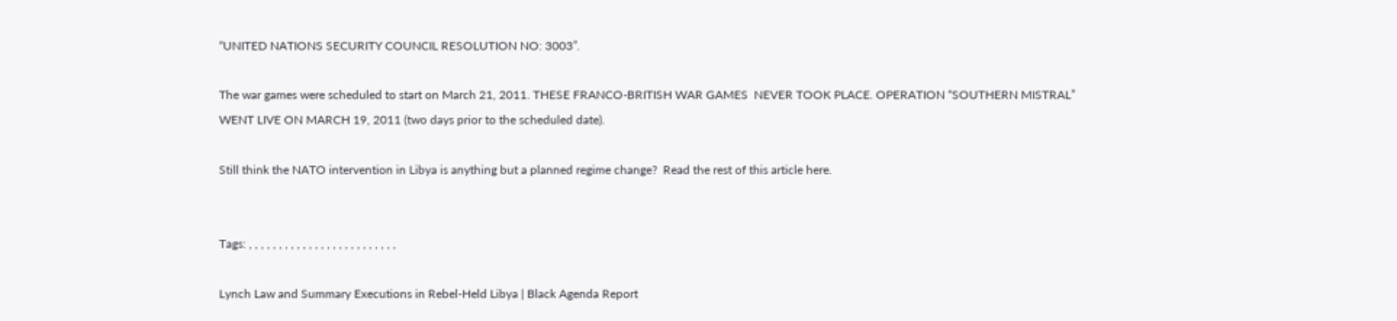“UNITED NATIONS SECURITY COUNCIL RESOLUTION NO: 3003”.

The war games were scheduled to start on March 21, 2011. THESE FRANCO-BRITISH WAR GAMES  NEVER TOOK PLACE. OPERATION “SOUTHERN MISTRAL” WENT LIVE ON MARCH 19, 2011 (two days prior to the scheduled date).

Still think the NATO intervention in Libya is anything but a planned regime change?  Read the rest of this article here.


Tags: , , , , , , , , , , , , , , , , , , , , , , , , ,

Lynch Law and Summary Executions in Rebel-Held Libya | Black Agenda Report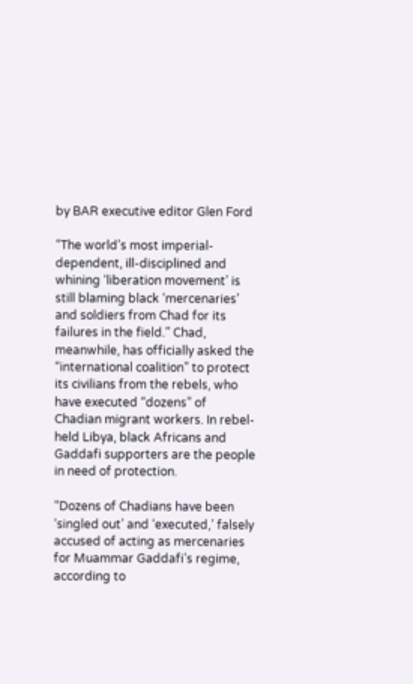by BAR executive editor Glen Ford

“The world’s most imperial-dependent, ill-disciplined and whining ‘liberation movement’ is still blaming black ‘mercenaries’ and soldiers from Chad for its failures in the field.” Chad, meanwhile, has officially asked the “international coalition” to protect its civilians from the rebels, who have executed “dozens” of Chadian migrant workers. In rebel-held Libya, black Africans and Gaddafi supporters are the people in need of protection.

“Dozens of Chadians have been ‘singled out’ and ‘executed,’ falsely accused of acting as mercenaries for Muammar Gaddafi’s regime, according to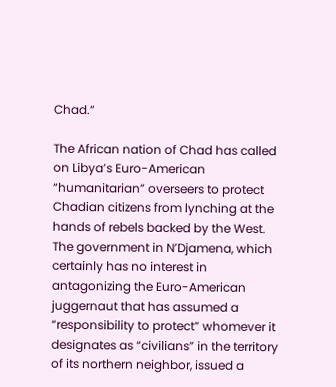Chad.”

The African nation of Chad has called on Libya’s Euro-American “humanitarian” overseers to protect Chadian citizens from lynching at the hands of rebels backed by the West. The government in N’Djamena, which certainly has no interest in antagonizing the Euro-American juggernaut that has assumed a “responsibility to protect” whomever it designates as “civilians” in the territory of its northern neighbor, issued a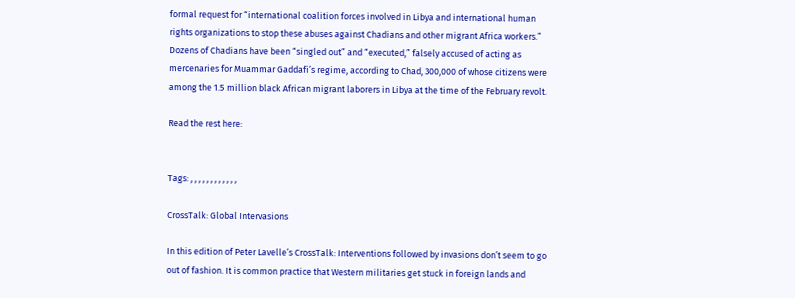formal request for “international coalition forces involved in Libya and international human rights organizations to stop these abuses against Chadians and other migrant Africa workers.” Dozens of Chadians have been “singled out” and “executed,” falsely accused of acting as mercenaries for Muammar Gaddafi’s regime, according to Chad, 300,000 of whose citizens were among the 1.5 million black African migrant laborers in Libya at the time of the February revolt.

Read the rest here:


Tags: , , , , , , , , , , , ,

CrossTalk: Global Intervasions

In this edition of Peter Lavelle’s CrossTalk: Interventions followed by invasions don’t seem to go out of fashion. It is common practice that Western militaries get stuck in foreign lands and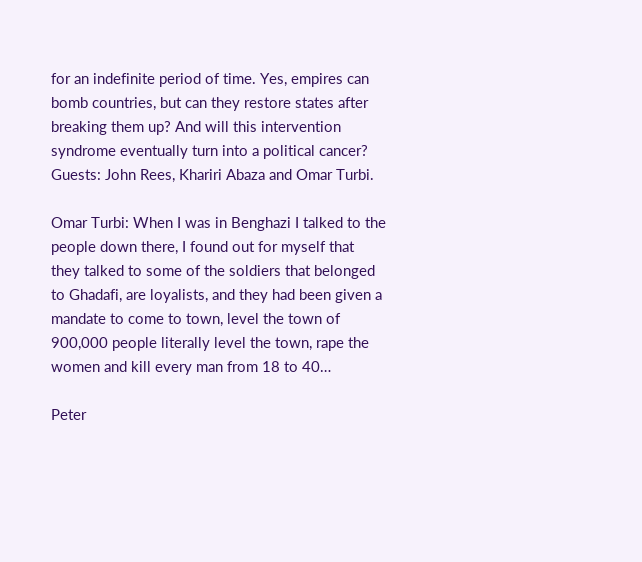for an indefinite period of time. Yes, empires can bomb countries, but can they restore states after breaking them up? And will this intervention syndrome eventually turn into a political cancer? Guests: John Rees, Khariri Abaza and Omar Turbi.

Omar Turbi: When I was in Benghazi I talked to the people down there, I found out for myself that they talked to some of the soldiers that belonged to Ghadafi, are loyalists, and they had been given a mandate to come to town, level the town of 900,000 people literally level the town, rape the women and kill every man from 18 to 40…

Peter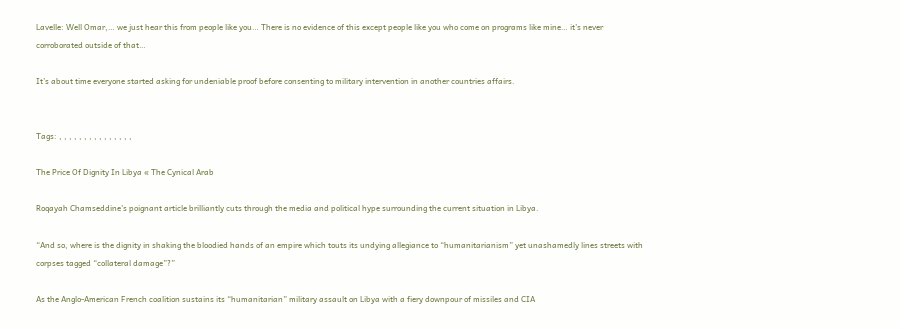Lavelle: Well Omar,… we just hear this from people like you… There is no evidence of this except people like you who come on programs like mine… it’s never corroborated outside of that…

It’s about time everyone started asking for undeniable proof before consenting to military intervention in another countries affairs.


Tags: , , , , , , , , , , , , , , ,

The Price Of Dignity In Libya « The Cynical Arab

Roqayah Chamseddine’s poignant article brilliantly cuts through the media and political hype surrounding the current situation in Libya.

“And so, where is the dignity in shaking the bloodied hands of an empire which touts its undying allegiance to “humanitarianism” yet unashamedly lines streets with corpses tagged “collateral damage”?”

As the Anglo-American French coalition sustains its “humanitarian” military assault on Libya with a fiery downpour of missiles and CIA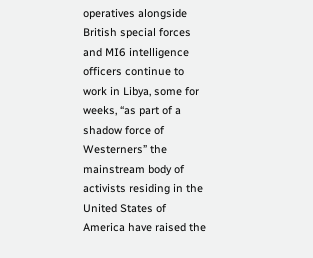operatives alongside British special forces and MI6 intelligence officers continue to work in Libya, some for weeks, “as part of a shadow force of Westerners” the mainstream body of activists residing in the United States of America have raised the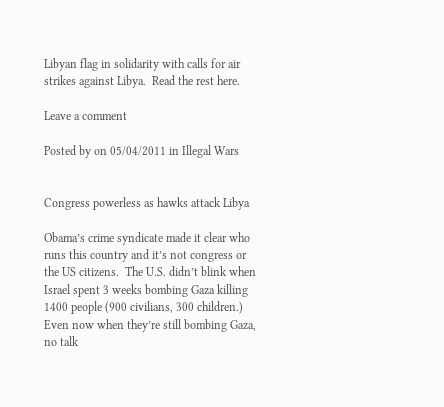Libyan flag in solidarity with calls for air strikes against Libya.  Read the rest here.

Leave a comment

Posted by on 05/04/2011 in Illegal Wars


Congress powerless as hawks attack Libya

Obama’s crime syndicate made it clear who runs this country and it’s not congress or the US citizens.  The U.S. didn’t blink when Israel spent 3 weeks bombing Gaza killing 1400 people (900 civilians, 300 children.) Even now when they’re still bombing Gaza, no talk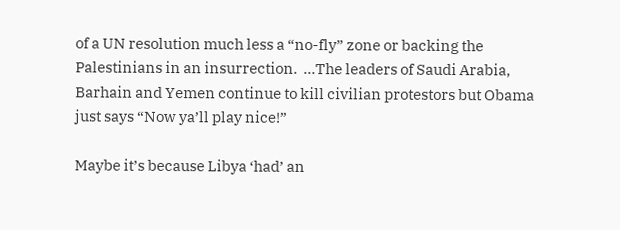of a UN resolution much less a “no-fly” zone or backing the Palestinians in an insurrection.  …The leaders of Saudi Arabia, Barhain and Yemen continue to kill civilian protestors but Obama just says “Now ya’ll play nice!”

Maybe it’s because Libya ‘had’ an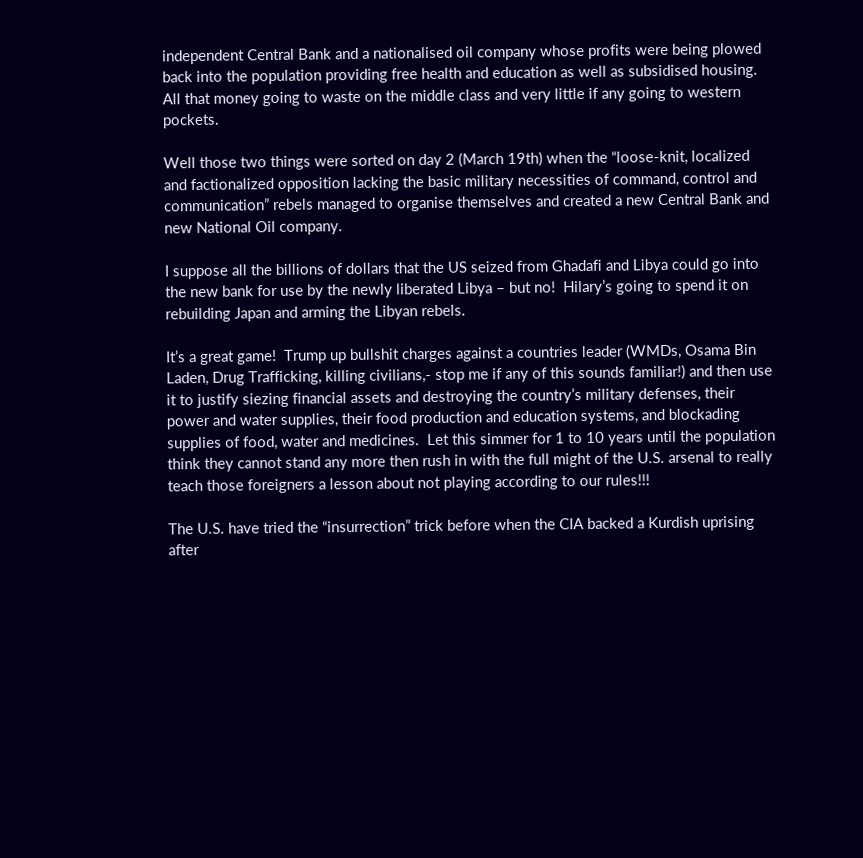independent Central Bank and a nationalised oil company whose profits were being plowed back into the population providing free health and education as well as subsidised housing.  All that money going to waste on the middle class and very little if any going to western pockets.

Well those two things were sorted on day 2 (March 19th) when the “loose-knit, localized and factionalized opposition lacking the basic military necessities of command, control and communication” rebels managed to organise themselves and created a new Central Bank and new National Oil company.

I suppose all the billions of dollars that the US seized from Ghadafi and Libya could go into the new bank for use by the newly liberated Libya – but no!  Hilary’s going to spend it on rebuilding Japan and arming the Libyan rebels.

It’s a great game!  Trump up bullshit charges against a countries leader (WMDs, Osama Bin Laden, Drug Trafficking, killing civilians,- stop me if any of this sounds familiar!) and then use it to justify siezing financial assets and destroying the country’s military defenses, their power and water supplies, their food production and education systems, and blockading supplies of food, water and medicines.  Let this simmer for 1 to 10 years until the population think they cannot stand any more then rush in with the full might of the U.S. arsenal to really teach those foreigners a lesson about not playing according to our rules!!!

The U.S. have tried the “insurrection” trick before when the CIA backed a Kurdish uprising after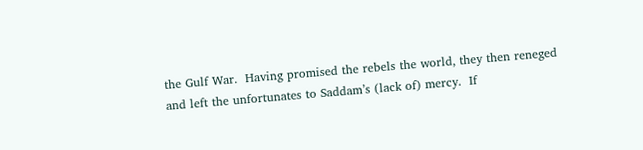the Gulf War.  Having promised the rebels the world, they then reneged and left the unfortunates to Saddam’s (lack of) mercy.  If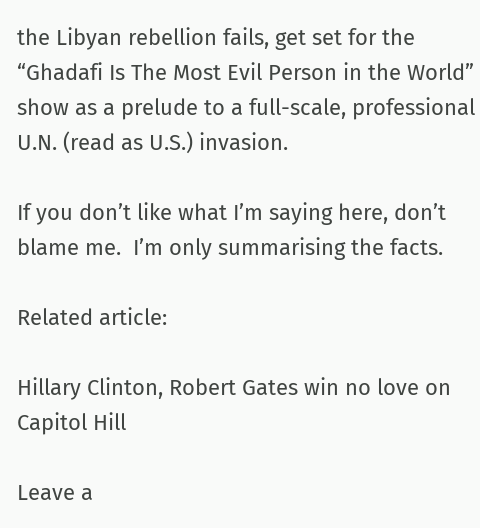the Libyan rebellion fails, get set for the “Ghadafi Is The Most Evil Person in the World” show as a prelude to a full-scale, professional U.N. (read as U.S.) invasion.

If you don’t like what I’m saying here, don’t blame me.  I’m only summarising the facts.

Related article:

Hillary Clinton, Robert Gates win no love on Capitol Hill

Leave a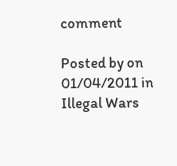comment

Posted by on 01/04/2011 in Illegal Wars